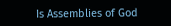Is Assemblies of God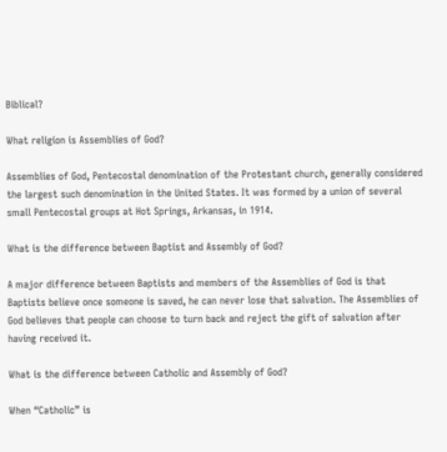Biblical?

What religion is Assemblies of God?

Assemblies of God, Pentecostal denomination of the Protestant church, generally considered the largest such denomination in the United States. It was formed by a union of several small Pentecostal groups at Hot Springs, Arkansas, in 1914.

What is the difference between Baptist and Assembly of God?

A major difference between Baptists and members of the Assemblies of God is that Baptists believe once someone is saved, he can never lose that salvation. The Assemblies of God believes that people can choose to turn back and reject the gift of salvation after having received it.

What is the difference between Catholic and Assembly of God?

When “Catholic” is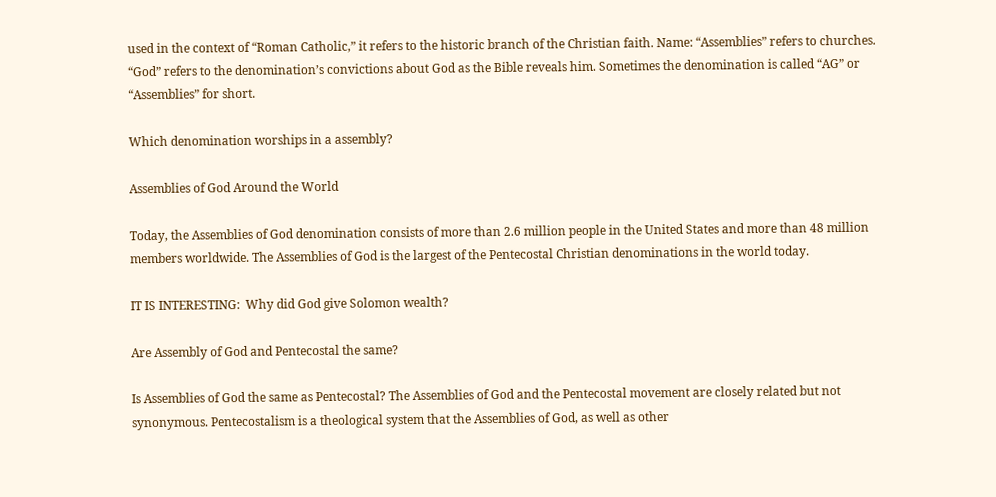used in the context of “Roman Catholic,” it refers to the historic branch of the Christian faith. Name: “Assemblies” refers to churches. “God” refers to the denomination’s convictions about God as the Bible reveals him. Sometimes the denomination is called “AG” or “Assemblies” for short.

Which denomination worships in a assembly?

Assemblies of God Around the World

Today, the Assemblies of God denomination consists of more than 2.6 million people in the United States and more than 48 million members worldwide. The Assemblies of God is the largest of the Pentecostal Christian denominations in the world today.

IT IS INTERESTING:  Why did God give Solomon wealth?

Are Assembly of God and Pentecostal the same?

Is Assemblies of God the same as Pentecostal? The Assemblies of God and the Pentecostal movement are closely related but not synonymous. Pentecostalism is a theological system that the Assemblies of God, as well as other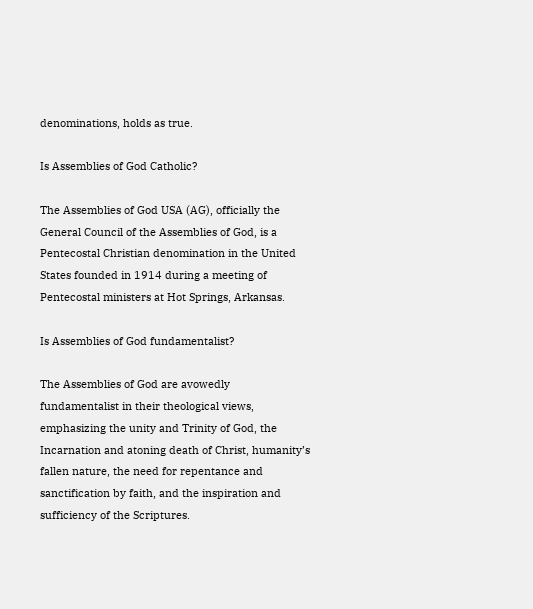denominations, holds as true.

Is Assemblies of God Catholic?

The Assemblies of God USA (AG), officially the General Council of the Assemblies of God, is a Pentecostal Christian denomination in the United States founded in 1914 during a meeting of Pentecostal ministers at Hot Springs, Arkansas.

Is Assemblies of God fundamentalist?

The Assemblies of God are avowedly fundamentalist in their theological views, emphasizing the unity and Trinity of God, the Incarnation and atoning death of Christ, humanity’s fallen nature, the need for repentance and sanctification by faith, and the inspiration and sufficiency of the Scriptures.